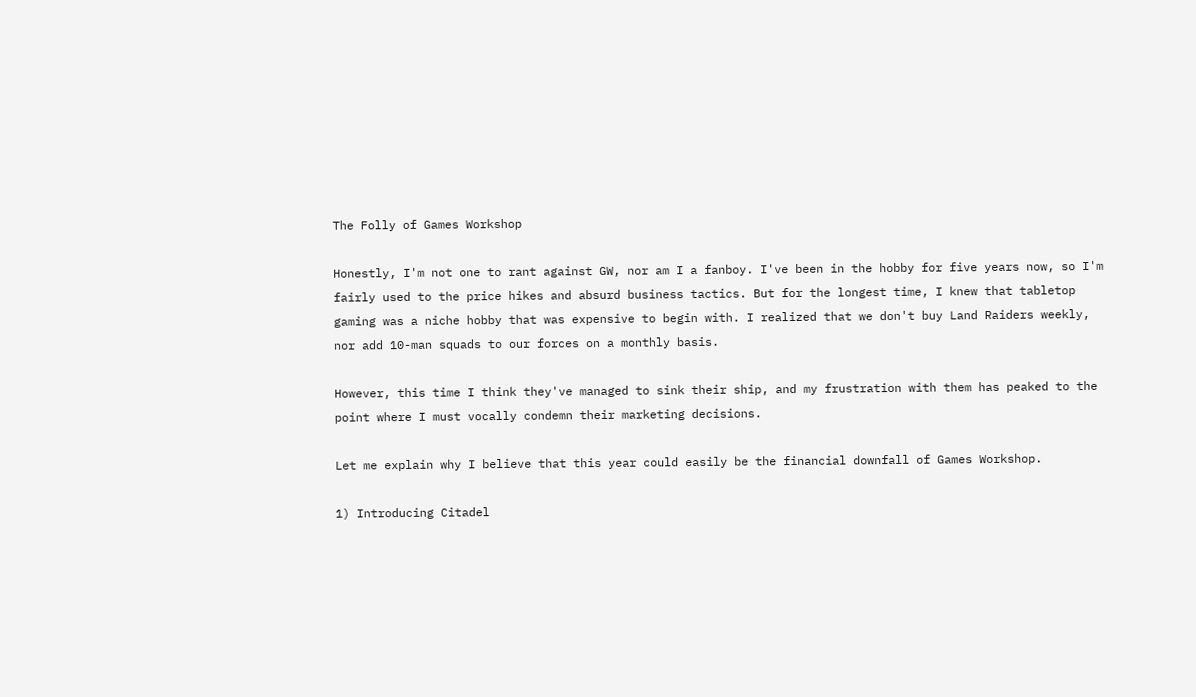The Folly of Games Workshop

Honestly, I'm not one to rant against GW, nor am I a fanboy. I've been in the hobby for five years now, so I'm fairly used to the price hikes and absurd business tactics. But for the longest time, I knew that tabletop gaming was a niche hobby that was expensive to begin with. I realized that we don't buy Land Raiders weekly, nor add 10-man squads to our forces on a monthly basis.

However, this time I think they've managed to sink their ship, and my frustration with them has peaked to the point where I must vocally condemn their marketing decisions.

Let me explain why I believe that this year could easily be the financial downfall of Games Workshop.

1) Introducing Citadel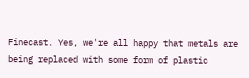Finecast. Yes, we're all happy that metals are being replaced with some form of plastic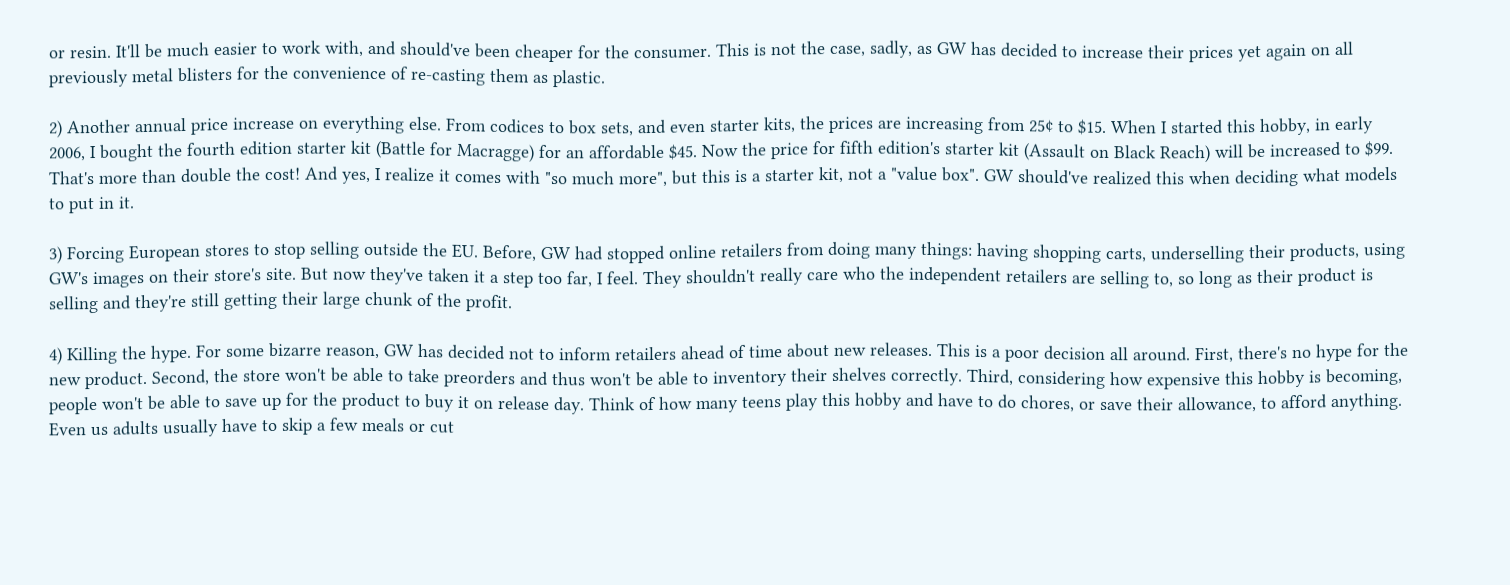or resin. It'll be much easier to work with, and should've been cheaper for the consumer. This is not the case, sadly, as GW has decided to increase their prices yet again on all previously metal blisters for the convenience of re-casting them as plastic.

2) Another annual price increase on everything else. From codices to box sets, and even starter kits, the prices are increasing from 25¢ to $15. When I started this hobby, in early 2006, I bought the fourth edition starter kit (Battle for Macragge) for an affordable $45. Now the price for fifth edition's starter kit (Assault on Black Reach) will be increased to $99. That's more than double the cost! And yes, I realize it comes with "so much more", but this is a starter kit, not a "value box". GW should've realized this when deciding what models to put in it.

3) Forcing European stores to stop selling outside the EU. Before, GW had stopped online retailers from doing many things: having shopping carts, underselling their products, using GW's images on their store's site. But now they've taken it a step too far, I feel. They shouldn't really care who the independent retailers are selling to, so long as their product is selling and they're still getting their large chunk of the profit.

4) Killing the hype. For some bizarre reason, GW has decided not to inform retailers ahead of time about new releases. This is a poor decision all around. First, there's no hype for the new product. Second, the store won't be able to take preorders and thus won't be able to inventory their shelves correctly. Third, considering how expensive this hobby is becoming, people won't be able to save up for the product to buy it on release day. Think of how many teens play this hobby and have to do chores, or save their allowance, to afford anything. Even us adults usually have to skip a few meals or cut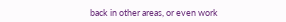back in other areas, or even work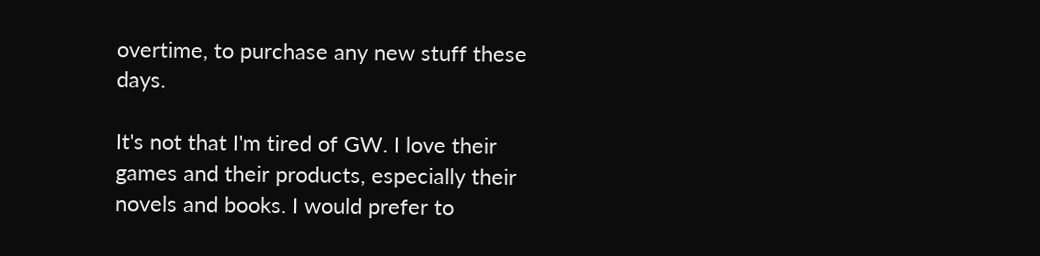overtime, to purchase any new stuff these days.

It's not that I'm tired of GW. I love their games and their products, especially their novels and books. I would prefer to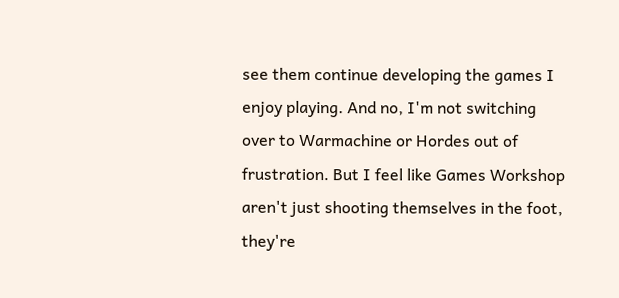see them continue developing the games I enjoy playing. And no, I'm not switching over to Warmachine or Hordes out of frustration. But I feel like Games Workshop aren't just shooting themselves in the foot, they're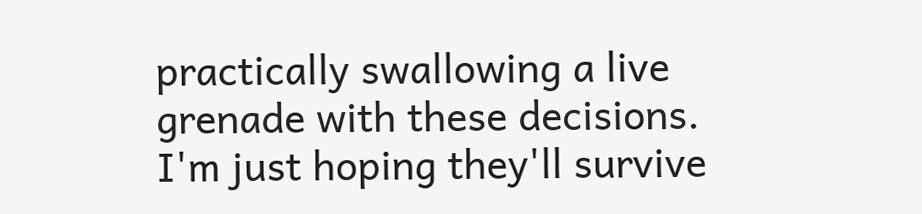practically swallowing a live grenade with these decisions. I'm just hoping they'll survive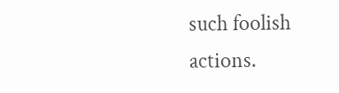such foolish actions.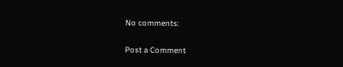No comments:

Post a Comment